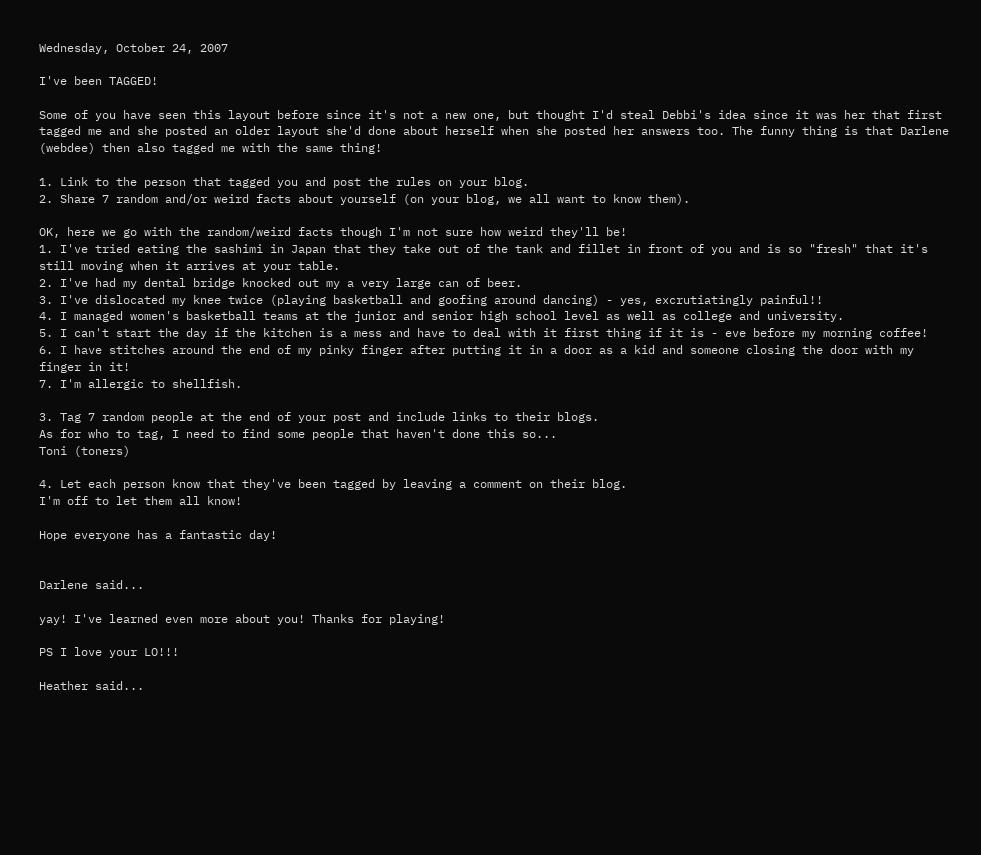Wednesday, October 24, 2007

I've been TAGGED!

Some of you have seen this layout before since it's not a new one, but thought I'd steal Debbi's idea since it was her that first tagged me and she posted an older layout she'd done about herself when she posted her answers too. The funny thing is that Darlene (webdee) then also tagged me with the same thing!

1. Link to the person that tagged you and post the rules on your blog.
2. Share 7 random and/or weird facts about yourself (on your blog, we all want to know them).

OK, here we go with the random/weird facts though I'm not sure how weird they'll be!
1. I've tried eating the sashimi in Japan that they take out of the tank and fillet in front of you and is so "fresh" that it's still moving when it arrives at your table.
2. I've had my dental bridge knocked out my a very large can of beer.
3. I've dislocated my knee twice (playing basketball and goofing around dancing) - yes, excrutiatingly painful!!
4. I managed women's basketball teams at the junior and senior high school level as well as college and university.
5. I can't start the day if the kitchen is a mess and have to deal with it first thing if it is - eve before my morning coffee!
6. I have stitches around the end of my pinky finger after putting it in a door as a kid and someone closing the door with my finger in it!
7. I'm allergic to shellfish.

3. Tag 7 random people at the end of your post and include links to their blogs.
As for who to tag, I need to find some people that haven't done this so...
Toni (toners)

4. Let each person know that they've been tagged by leaving a comment on their blog.
I'm off to let them all know!

Hope everyone has a fantastic day!


Darlene said...

yay! I've learned even more about you! Thanks for playing!

PS I love your LO!!!

Heather said...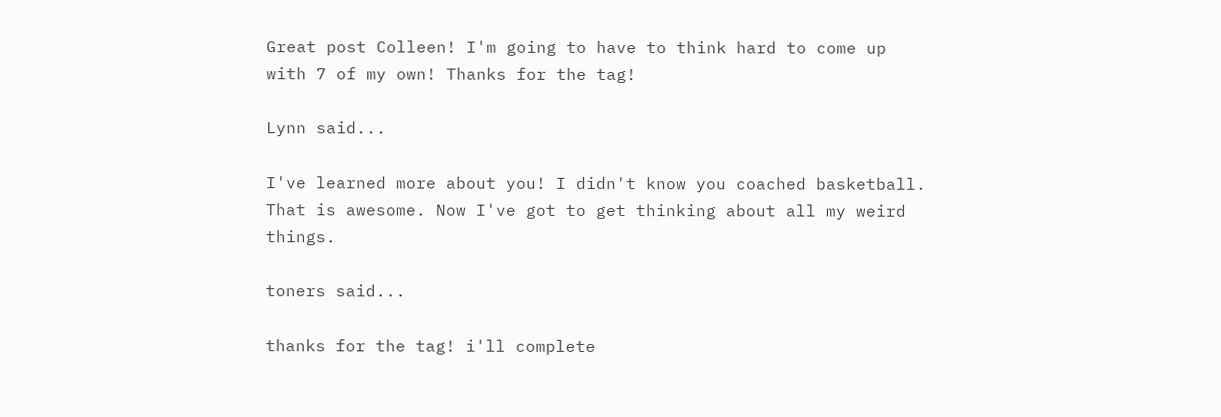Great post Colleen! I'm going to have to think hard to come up with 7 of my own! Thanks for the tag!

Lynn said...

I've learned more about you! I didn't know you coached basketball. That is awesome. Now I've got to get thinking about all my weird things.

toners said...

thanks for the tag! i'll complete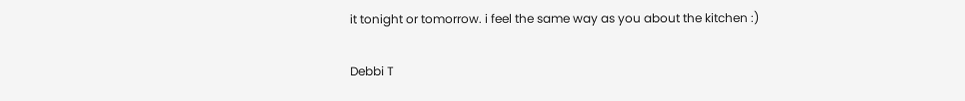it tonight or tomorrow. i feel the same way as you about the kitchen :)

Debbi T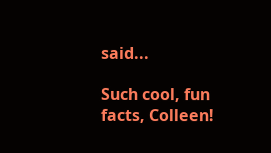said...

Such cool, fun facts, Colleen!